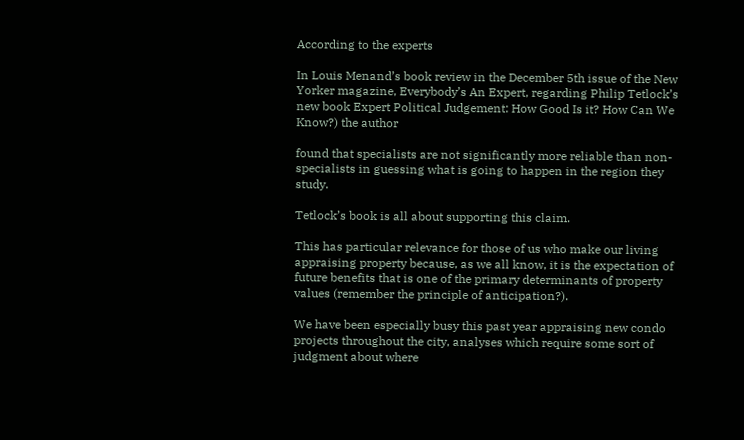According to the experts

In Louis Menand’s book review in the December 5th issue of the New Yorker magazine, Everybody’s An Expert, regarding Philip Tetlock’s new book Expert Political Judgement: How Good Is it? How Can We Know?) the author

found that specialists are not significantly more reliable than non-specialists in guessing what is going to happen in the region they study.

Tetlock’s book is all about supporting this claim.

This has particular relevance for those of us who make our living appraising property because, as we all know, it is the expectation of future benefits that is one of the primary determinants of property values (remember the principle of anticipation?).

We have been especially busy this past year appraising new condo projects throughout the city, analyses which require some sort of judgment about where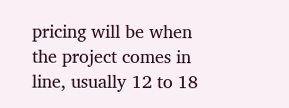pricing will be when the project comes in line, usually 12 to 18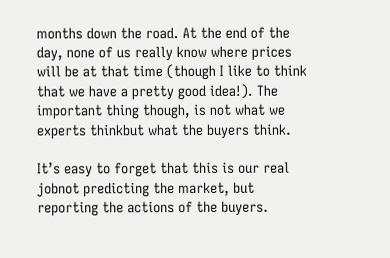months down the road. At the end of the day, none of us really know where prices will be at that time (though I like to think that we have a pretty good idea!). The important thing though, is not what we experts thinkbut what the buyers think.

It’s easy to forget that this is our real jobnot predicting the market, but reporting the actions of the buyers.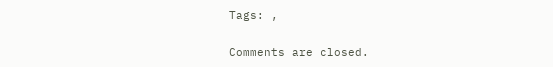Tags: ,

Comments are closed.